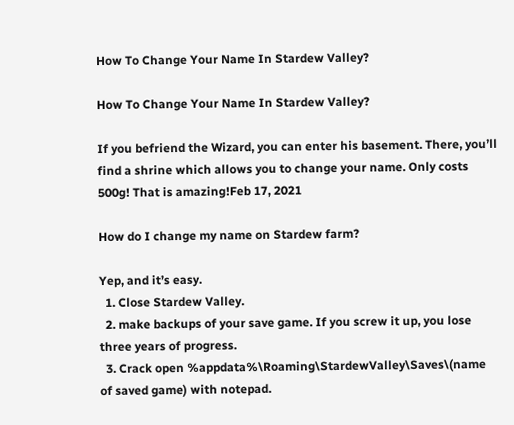How To Change Your Name In Stardew Valley?

How To Change Your Name In Stardew Valley?

If you befriend the Wizard, you can enter his basement. There, you’ll find a shrine which allows you to change your name. Only costs 500g! That is amazing!Feb 17, 2021

How do I change my name on Stardew farm?

Yep, and it’s easy.
  1. Close Stardew Valley.
  2. make backups of your save game. If you screw it up, you lose three years of progress.
  3. Crack open %appdata%\Roaming\StardewValley\Saves\(name of saved game) with notepad.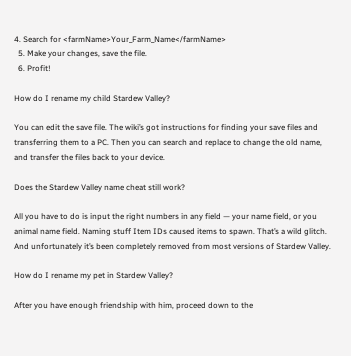4. Search for <farmName>Your_Farm_Name</farmName>
  5. Make your changes, save the file.
  6. Profit!

How do I rename my child Stardew Valley?

You can edit the save file. The wiki’s got instructions for finding your save files and transferring them to a PC. Then you can search and replace to change the old name, and transfer the files back to your device.

Does the Stardew Valley name cheat still work?

All you have to do is input the right numbers in any field — your name field, or you animal name field. Naming stuff Item IDs caused items to spawn. That’s a wild glitch. And unfortunately it’s been completely removed from most versions of Stardew Valley.

How do I rename my pet in Stardew Valley?

After you have enough friendship with him, proceed down to the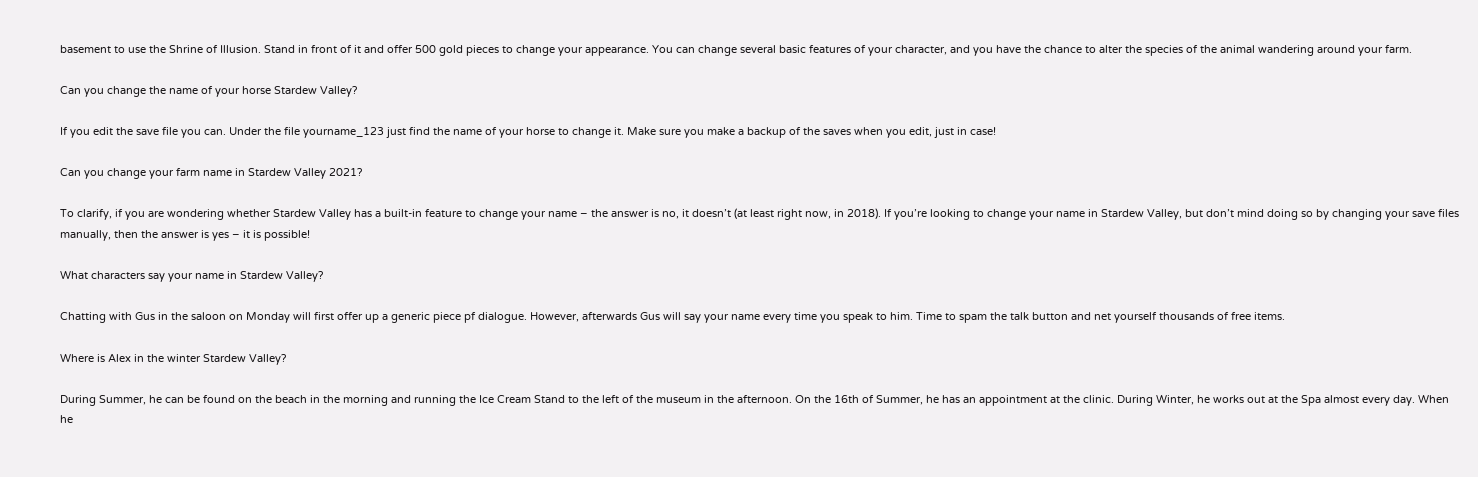basement to use the Shrine of Illusion. Stand in front of it and offer 500 gold pieces to change your appearance. You can change several basic features of your character, and you have the chance to alter the species of the animal wandering around your farm.

Can you change the name of your horse Stardew Valley?

If you edit the save file you can. Under the file yourname_123 just find the name of your horse to change it. Make sure you make a backup of the saves when you edit, just in case!

Can you change your farm name in Stardew Valley 2021?

To clarify, if you are wondering whether Stardew Valley has a built-in feature to change your name – the answer is no, it doesn’t (at least right now, in 2018). If you’re looking to change your name in Stardew Valley, but don’t mind doing so by changing your save files manually, then the answer is yes – it is possible!

What characters say your name in Stardew Valley?

Chatting with Gus in the saloon on Monday will first offer up a generic piece pf dialogue. However, afterwards Gus will say your name every time you speak to him. Time to spam the talk button and net yourself thousands of free items.

Where is Alex in the winter Stardew Valley?

During Summer, he can be found on the beach in the morning and running the Ice Cream Stand to the left of the museum in the afternoon. On the 16th of Summer, he has an appointment at the clinic. During Winter, he works out at the Spa almost every day. When he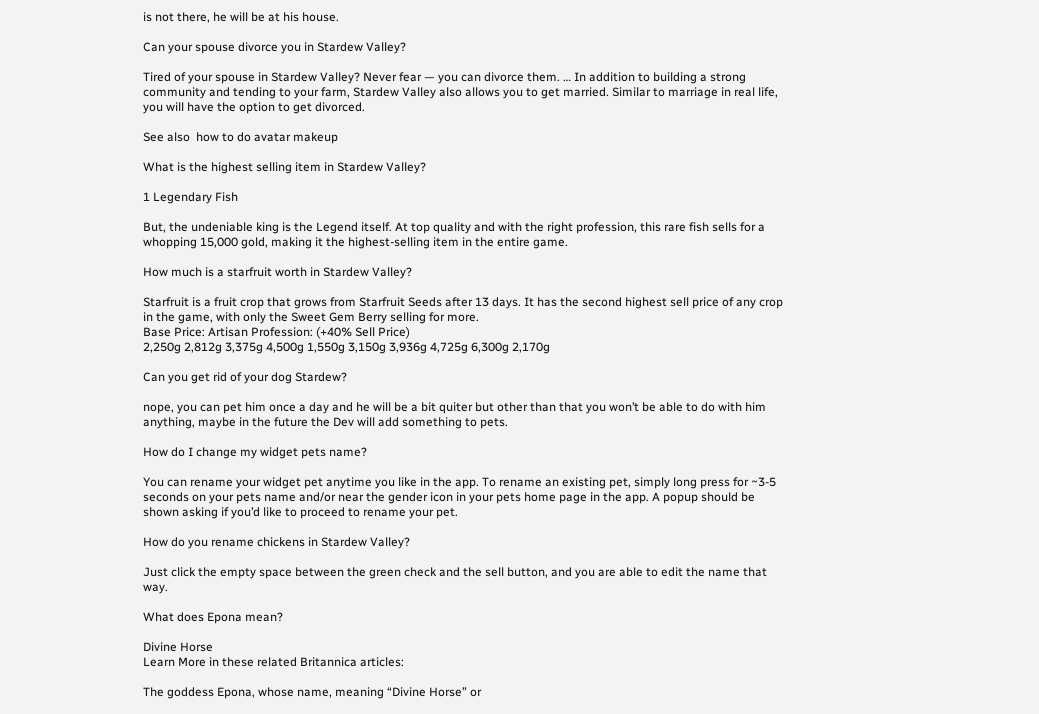is not there, he will be at his house.

Can your spouse divorce you in Stardew Valley?

Tired of your spouse in Stardew Valley? Never fear — you can divorce them. … In addition to building a strong community and tending to your farm, Stardew Valley also allows you to get married. Similar to marriage in real life, you will have the option to get divorced.

See also  how to do avatar makeup

What is the highest selling item in Stardew Valley?

1 Legendary Fish

But, the undeniable king is the Legend itself. At top quality and with the right profession, this rare fish sells for a whopping 15,000 gold, making it the highest-selling item in the entire game.

How much is a starfruit worth in Stardew Valley?

Starfruit is a fruit crop that grows from Starfruit Seeds after 13 days. It has the second highest sell price of any crop in the game, with only the Sweet Gem Berry selling for more.
Base Price: Artisan Profession: (+40% Sell Price)
2,250g 2,812g 3,375g 4,500g 1,550g 3,150g 3,936g 4,725g 6,300g 2,170g

Can you get rid of your dog Stardew?

nope, you can pet him once a day and he will be a bit quiter but other than that you won’t be able to do with him anything, maybe in the future the Dev will add something to pets.

How do I change my widget pets name?

You can rename your widget pet anytime you like in the app. To rename an existing pet, simply long press for ~3-5 seconds on your pets name and/or near the gender icon in your pets home page in the app. A popup should be shown asking if you’d like to proceed to rename your pet.

How do you rename chickens in Stardew Valley?

Just click the empty space between the green check and the sell button, and you are able to edit the name that way.

What does Epona mean?

Divine Horse
Learn More in these related Britannica articles:

The goddess Epona, whose name, meaning “Divine Horse” or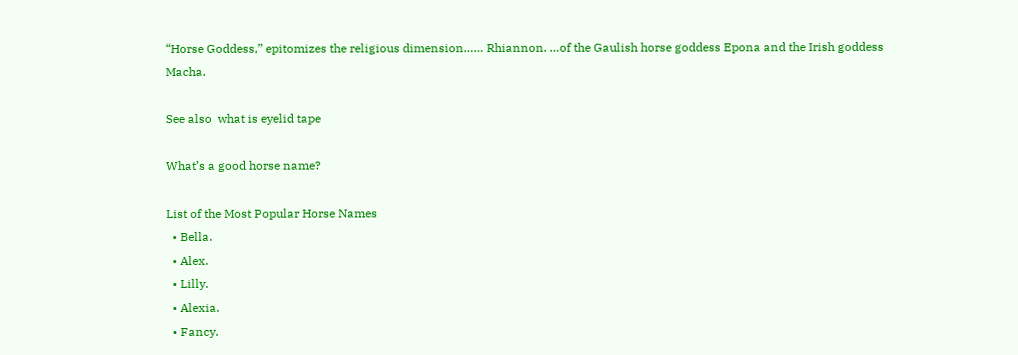“Horse Goddess,” epitomizes the religious dimension…… Rhiannon. …of the Gaulish horse goddess Epona and the Irish goddess Macha.

See also  what is eyelid tape

What’s a good horse name?

List of the Most Popular Horse Names
  • Bella.
  • Alex.
  • Lilly.
  • Alexia.
  • Fancy.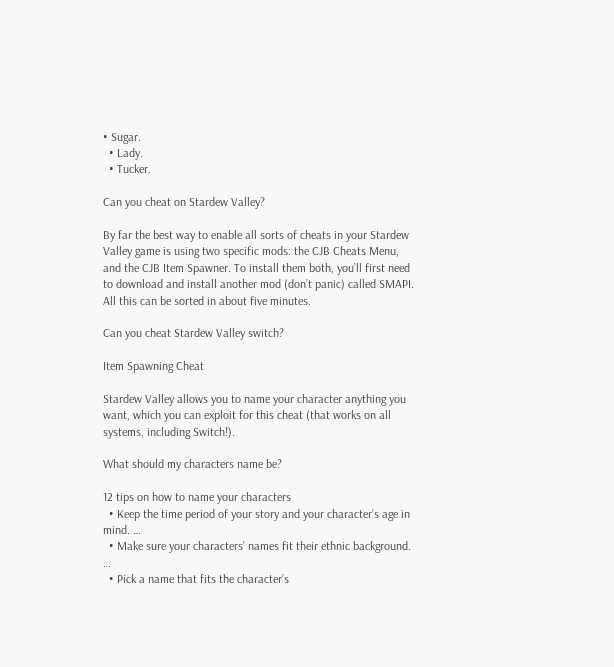• Sugar.
  • Lady.
  • Tucker.

Can you cheat on Stardew Valley?

By far the best way to enable all sorts of cheats in your Stardew Valley game is using two specific mods: the CJB Cheats Menu, and the CJB Item Spawner. To install them both, you’ll first need to download and install another mod (don’t panic) called SMAPI. All this can be sorted in about five minutes.

Can you cheat Stardew Valley switch?

Item Spawning Cheat

Stardew Valley allows you to name your character anything you want, which you can exploit for this cheat (that works on all systems, including Switch!).

What should my characters name be?

12 tips on how to name your characters
  • Keep the time period of your story and your character’s age in mind. …
  • Make sure your characters’ names fit their ethnic background. …
  • Pick a name that fits the character’s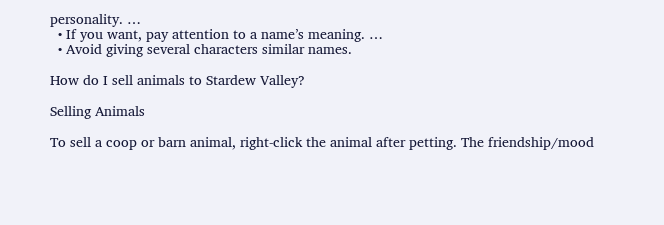personality. …
  • If you want, pay attention to a name’s meaning. …
  • Avoid giving several characters similar names.

How do I sell animals to Stardew Valley?

Selling Animals

To sell a coop or barn animal, right-click the animal after petting. The friendship/mood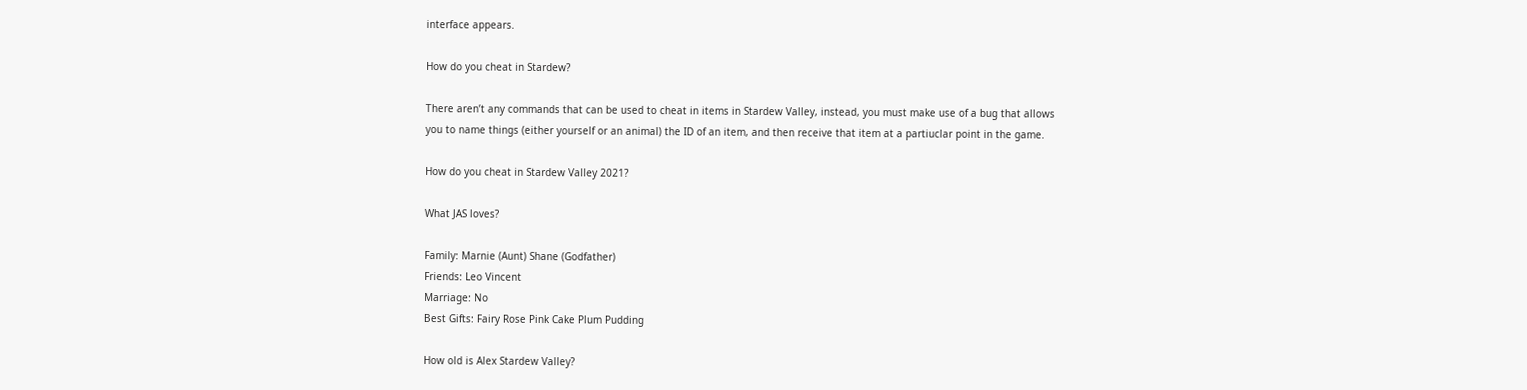interface appears.

How do you cheat in Stardew?

There aren’t any commands that can be used to cheat in items in Stardew Valley, instead, you must make use of a bug that allows you to name things (either yourself or an animal) the ID of an item, and then receive that item at a partiuclar point in the game.

How do you cheat in Stardew Valley 2021?

What JAS loves?

Family: Marnie (Aunt) Shane (Godfather)
Friends: Leo Vincent
Marriage: No
Best Gifts: Fairy Rose Pink Cake Plum Pudding

How old is Alex Stardew Valley?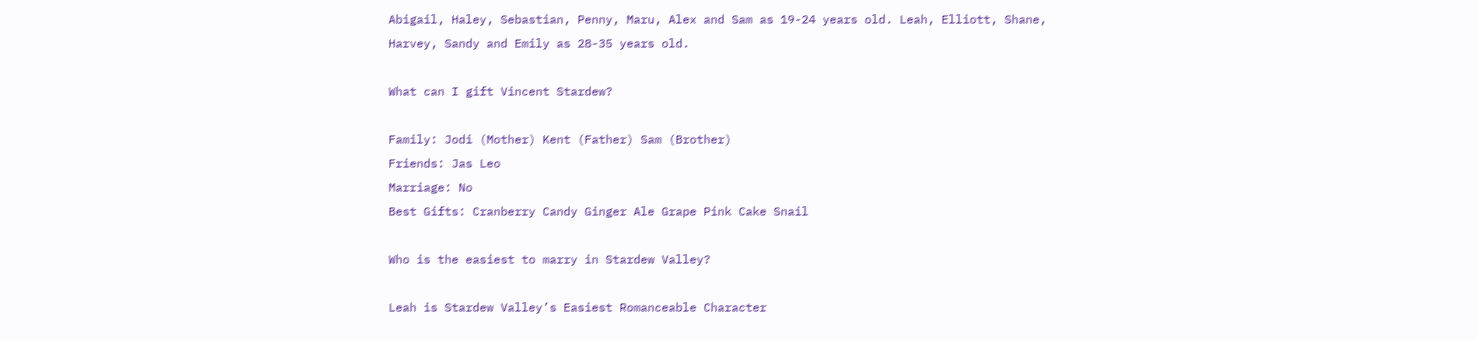Abigail, Haley, Sebastian, Penny, Maru, Alex and Sam as 19-24 years old. Leah, Elliott, Shane, Harvey, Sandy and Emily as 28-35 years old.

What can I gift Vincent Stardew?

Family: Jodi (Mother) Kent (Father) Sam (Brother)
Friends: Jas Leo
Marriage: No
Best Gifts: Cranberry Candy Ginger Ale Grape Pink Cake Snail

Who is the easiest to marry in Stardew Valley?

Leah is Stardew Valley’s Easiest Romanceable Character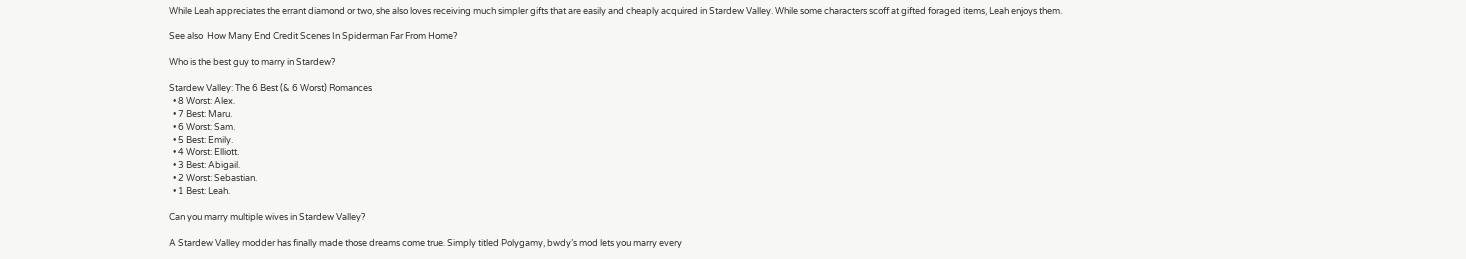While Leah appreciates the errant diamond or two, she also loves receiving much simpler gifts that are easily and cheaply acquired in Stardew Valley. While some characters scoff at gifted foraged items, Leah enjoys them.

See also  How Many End Credit Scenes In Spiderman Far From Home?

Who is the best guy to marry in Stardew?

Stardew Valley: The 6 Best (& 6 Worst) Romances
  • 8 Worst: Alex.
  • 7 Best: Maru.
  • 6 Worst: Sam.
  • 5 Best: Emily.
  • 4 Worst: Elliott.
  • 3 Best: Abigail.
  • 2 Worst: Sebastian.
  • 1 Best: Leah.

Can you marry multiple wives in Stardew Valley?

A Stardew Valley modder has finally made those dreams come true. Simply titled Polygamy, bwdy’s mod lets you marry every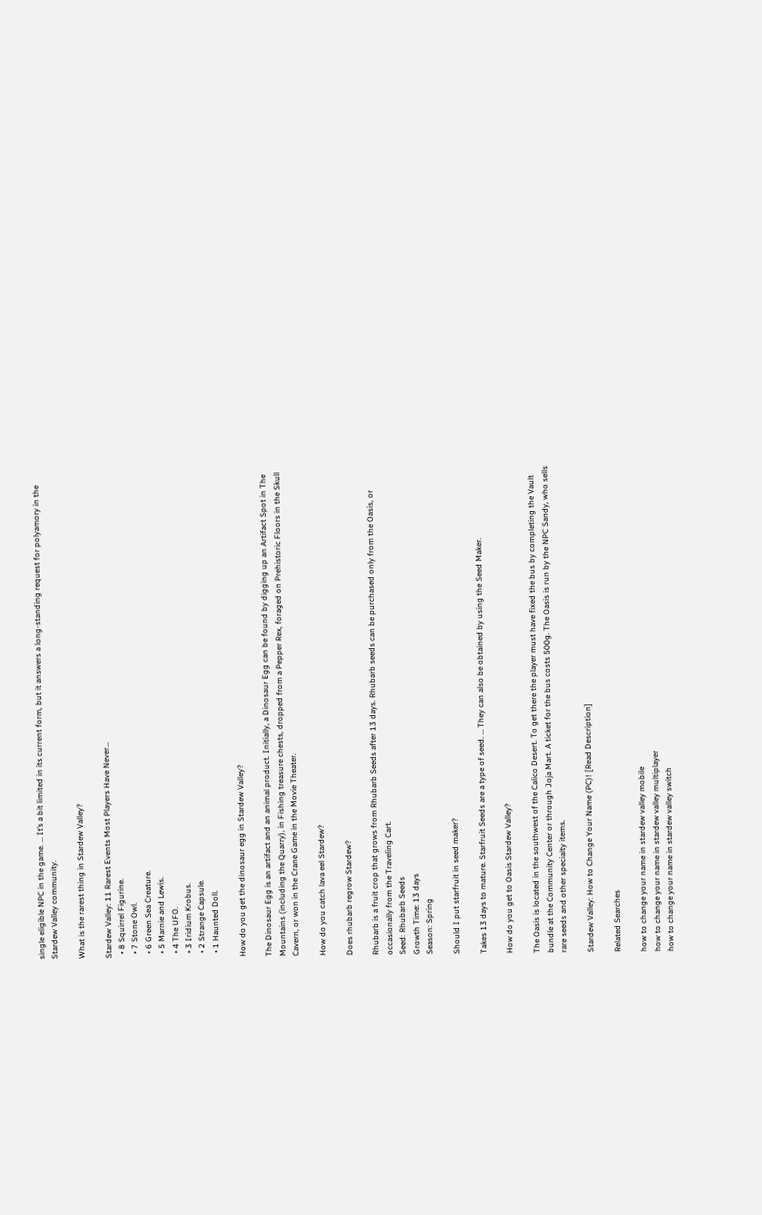single eligible NPC in the game. … It’s a bit limited in its current form, but it answers a long-standing request for polyamory in the Stardew Valley community.

What is the rarest thing in Stardew Valley?

Stardew Valley: 11 Rarest Events Most Players Have Never…
  • 8 Squirrel Figurine.
  • 7 Stone Owl.
  • 6 Green Sea Creature.
  • 5 Marnie and Lewis.
  • 4 The UFO.
  • 3 Iridium Krobus.
  • 2 Strange Capsule.
  • 1 Haunted Doll.

How do you get the dinosaur egg in Stardew Valley?

The Dinosaur Egg is an artifact and an animal product. Initially, a Dinosaur Egg can be found by digging up an Artifact Spot in The Mountains (including the Quarry), in Fishing treasure chests, dropped from a Pepper Rex, foraged on Prehistoric Floors in the Skull Cavern, or won in the Crane Game in the Movie Theater.

How do you catch lava eel Stardew?

Does rhubarb regrow Stardew?

Rhubarb is a fruit crop that grows from Rhubarb Seeds after 13 days. Rhubarb seeds can be purchased only from the Oasis, or occasionally from the Traveling Cart.
Seed: Rhubarb Seeds
Growth Time: 13 days
Season: Spring

Should I put starfruit in seed maker?

Takes 13 days to mature. Starfruit Seeds are a type of seed. … They can also be obtained by using the Seed Maker.

How do you get to Oasis Stardew Valley?

The Oasis is located in the southwest of the Calico Desert. To get there the player must have fixed the bus by completing the Vault bundle at the Community Center or through Joja Mart. A ticket for the bus costs 500g. The Oasis is run by the NPC Sandy, who sells rare seeds and other specialty items.

Stardew Valley: How to Change Your Name (PC)! [Read Description]

Related Searches

how to change your name in stardew valley mobile
how to change your name in stardew valley multiplayer
how to change your name in stardew valley switch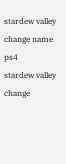stardew valley change name ps4
stardew valley change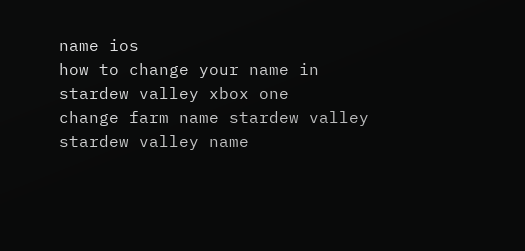name ios
how to change your name in stardew valley xbox one
change farm name stardew valley
stardew valley name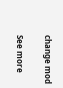change mod

See more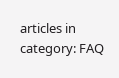articles in category: FAQ